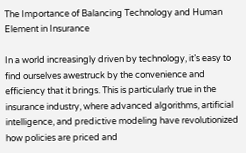The Importance of Balancing Technology and Human Element in Insurance

In a world increasingly driven by technology, it’s easy to find ourselves awestruck by the convenience and efficiency that it brings. This is particularly true in the insurance industry, where advanced algorithms, artificial intelligence, and predictive modeling have revolutionized how policies are priced and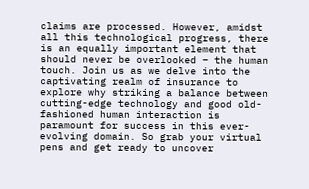claims are processed. However, amidst all this technological progress, there is an equally important element that should never be overlooked – the human touch. Join us as we delve into the captivating realm of insurance to explore why striking a balance between cutting-edge technology and good old-fashioned human interaction is paramount for success in this ever-evolving domain. So grab your virtual pens and get ready to uncover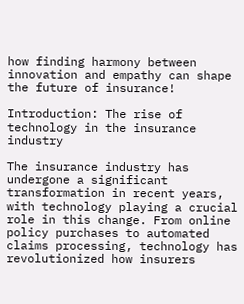how finding harmony between innovation and empathy can shape the future of insurance!

Introduction: The rise of technology in the insurance industry

The insurance industry has undergone a significant transformation in recent years, with technology playing a crucial role in this change. From online policy purchases to automated claims processing, technology has revolutionized how insurers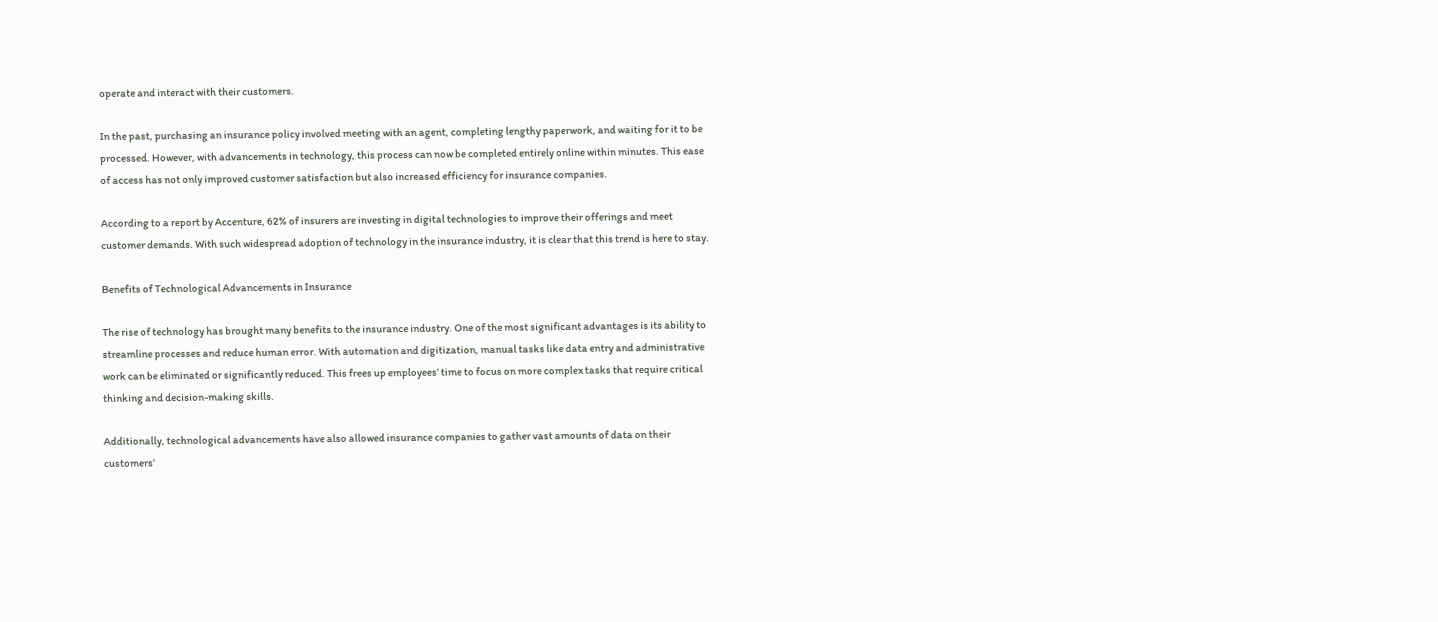operate and interact with their customers.

In the past, purchasing an insurance policy involved meeting with an agent, completing lengthy paperwork, and waiting for it to be processed. However, with advancements in technology, this process can now be completed entirely online within minutes. This ease of access has not only improved customer satisfaction but also increased efficiency for insurance companies.

According to a report by Accenture, 62% of insurers are investing in digital technologies to improve their offerings and meet customer demands. With such widespread adoption of technology in the insurance industry, it is clear that this trend is here to stay.

Benefits of Technological Advancements in Insurance

The rise of technology has brought many benefits to the insurance industry. One of the most significant advantages is its ability to streamline processes and reduce human error. With automation and digitization, manual tasks like data entry and administrative work can be eliminated or significantly reduced. This frees up employees’ time to focus on more complex tasks that require critical thinking and decision-making skills.

Additionally, technological advancements have also allowed insurance companies to gather vast amounts of data on their customers’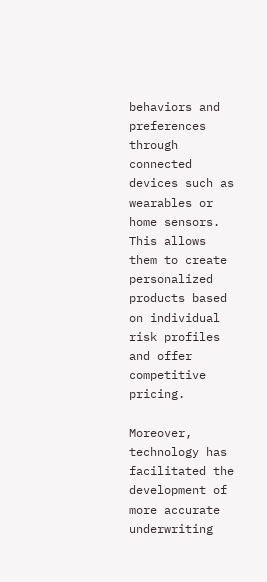behaviors and preferences through connected devices such as wearables or home sensors. This allows them to create personalized products based on individual risk profiles and offer competitive pricing.

Moreover, technology has facilitated the development of more accurate underwriting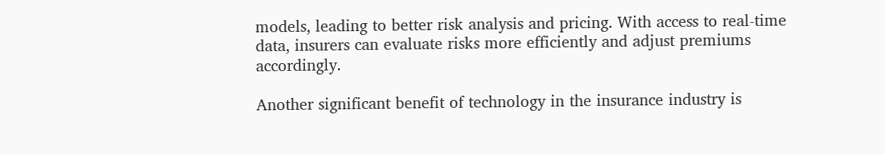models, leading to better risk analysis and pricing. With access to real-time data, insurers can evaluate risks more efficiently and adjust premiums accordingly.

Another significant benefit of technology in the insurance industry is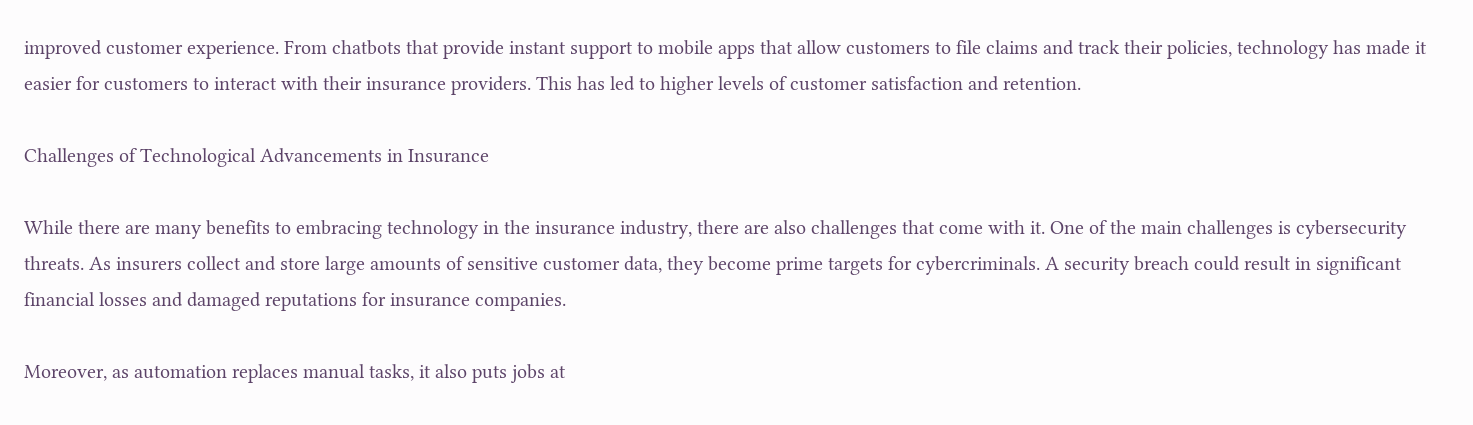improved customer experience. From chatbots that provide instant support to mobile apps that allow customers to file claims and track their policies, technology has made it easier for customers to interact with their insurance providers. This has led to higher levels of customer satisfaction and retention.

Challenges of Technological Advancements in Insurance

While there are many benefits to embracing technology in the insurance industry, there are also challenges that come with it. One of the main challenges is cybersecurity threats. As insurers collect and store large amounts of sensitive customer data, they become prime targets for cybercriminals. A security breach could result in significant financial losses and damaged reputations for insurance companies.

Moreover, as automation replaces manual tasks, it also puts jobs at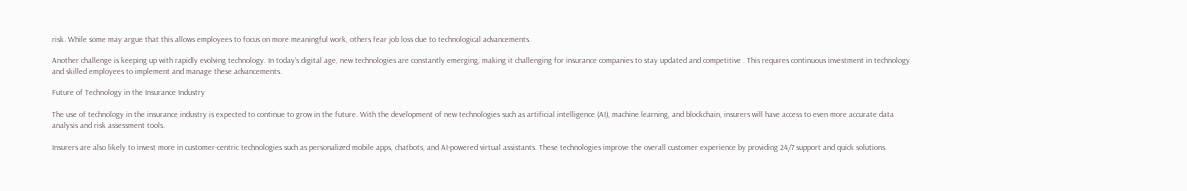risk. While some may argue that this allows employees to focus on more meaningful work, others fear job loss due to technological advancements.

Another challenge is keeping up with rapidly evolving technology. In today’s digital age, new technologies are constantly emerging, making it challenging for insurance companies to stay updated and competitive . This requires continuous investment in technology and skilled employees to implement and manage these advancements.

Future of Technology in the Insurance Industry

The use of technology in the insurance industry is expected to continue to grow in the future. With the development of new technologies such as artificial intelligence (AI), machine learning, and blockchain, insurers will have access to even more accurate data analysis and risk assessment tools.

Insurers are also likely to invest more in customer-centric technologies such as personalized mobile apps, chatbots, and AI-powered virtual assistants. These technologies improve the overall customer experience by providing 24/7 support and quick solutions.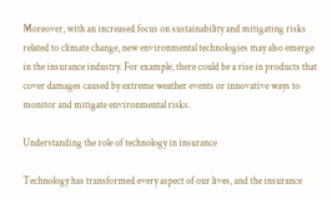Moreover, with an increased focus on sustainability and mitigating risks related to climate change, new environmental technologies may also emerge in the insurance industry. For example, there could be a rise in products that cover damages caused by extreme weather events or innovative ways to monitor and mitigate environmental risks.

Understanding the role of technology in insurance

Technology has transformed every aspect of our lives, and the insurance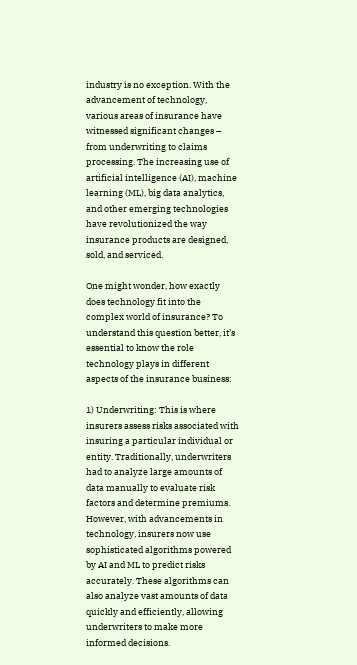industry is no exception. With the advancement of technology, various areas of insurance have witnessed significant changes – from underwriting to claims processing. The increasing use of artificial intelligence (AI), machine learning (ML), big data analytics, and other emerging technologies have revolutionized the way insurance products are designed, sold, and serviced.

One might wonder, how exactly does technology fit into the complex world of insurance? To understand this question better, it’s essential to know the role technology plays in different aspects of the insurance business:

1) Underwriting: This is where insurers assess risks associated with insuring a particular individual or entity. Traditionally, underwriters had to analyze large amounts of data manually to evaluate risk factors and determine premiums. However, with advancements in technology, insurers now use sophisticated algorithms powered by AI and ML to predict risks accurately. These algorithms can also analyze vast amounts of data quickly and efficiently, allowing underwriters to make more informed decisions.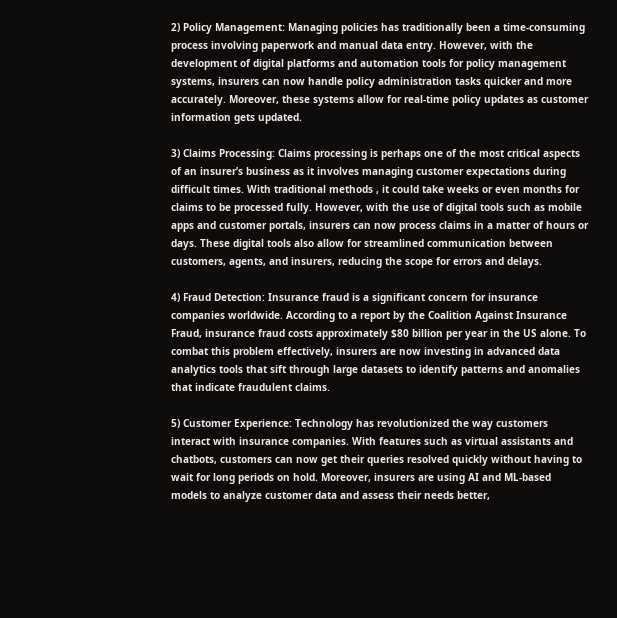2) Policy Management: Managing policies has traditionally been a time-consuming process involving paperwork and manual data entry. However, with the development of digital platforms and automation tools for policy management systems, insurers can now handle policy administration tasks quicker and more accurately. Moreover, these systems allow for real-time policy updates as customer information gets updated.

3) Claims Processing: Claims processing is perhaps one of the most critical aspects of an insurer’s business as it involves managing customer expectations during difficult times. With traditional methods , it could take weeks or even months for claims to be processed fully. However, with the use of digital tools such as mobile apps and customer portals, insurers can now process claims in a matter of hours or days. These digital tools also allow for streamlined communication between customers, agents, and insurers, reducing the scope for errors and delays.

4) Fraud Detection: Insurance fraud is a significant concern for insurance companies worldwide. According to a report by the Coalition Against Insurance Fraud, insurance fraud costs approximately $80 billion per year in the US alone. To combat this problem effectively, insurers are now investing in advanced data analytics tools that sift through large datasets to identify patterns and anomalies that indicate fraudulent claims.

5) Customer Experience: Technology has revolutionized the way customers interact with insurance companies. With features such as virtual assistants and chatbots, customers can now get their queries resolved quickly without having to wait for long periods on hold. Moreover, insurers are using AI and ML-based models to analyze customer data and assess their needs better,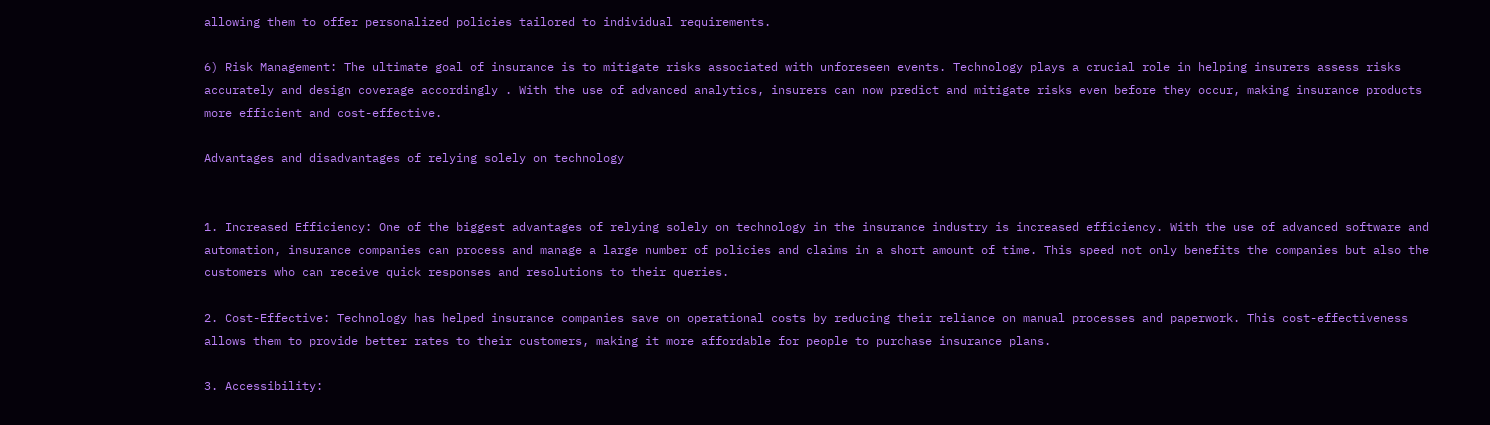allowing them to offer personalized policies tailored to individual requirements.

6) Risk Management: The ultimate goal of insurance is to mitigate risks associated with unforeseen events. Technology plays a crucial role in helping insurers assess risks accurately and design coverage accordingly . With the use of advanced analytics, insurers can now predict and mitigate risks even before they occur, making insurance products more efficient and cost-effective.

Advantages and disadvantages of relying solely on technology


1. Increased Efficiency: One of the biggest advantages of relying solely on technology in the insurance industry is increased efficiency. With the use of advanced software and automation, insurance companies can process and manage a large number of policies and claims in a short amount of time. This speed not only benefits the companies but also the customers who can receive quick responses and resolutions to their queries.

2. Cost-Effective: Technology has helped insurance companies save on operational costs by reducing their reliance on manual processes and paperwork. This cost-effectiveness allows them to provide better rates to their customers, making it more affordable for people to purchase insurance plans.

3. Accessibility: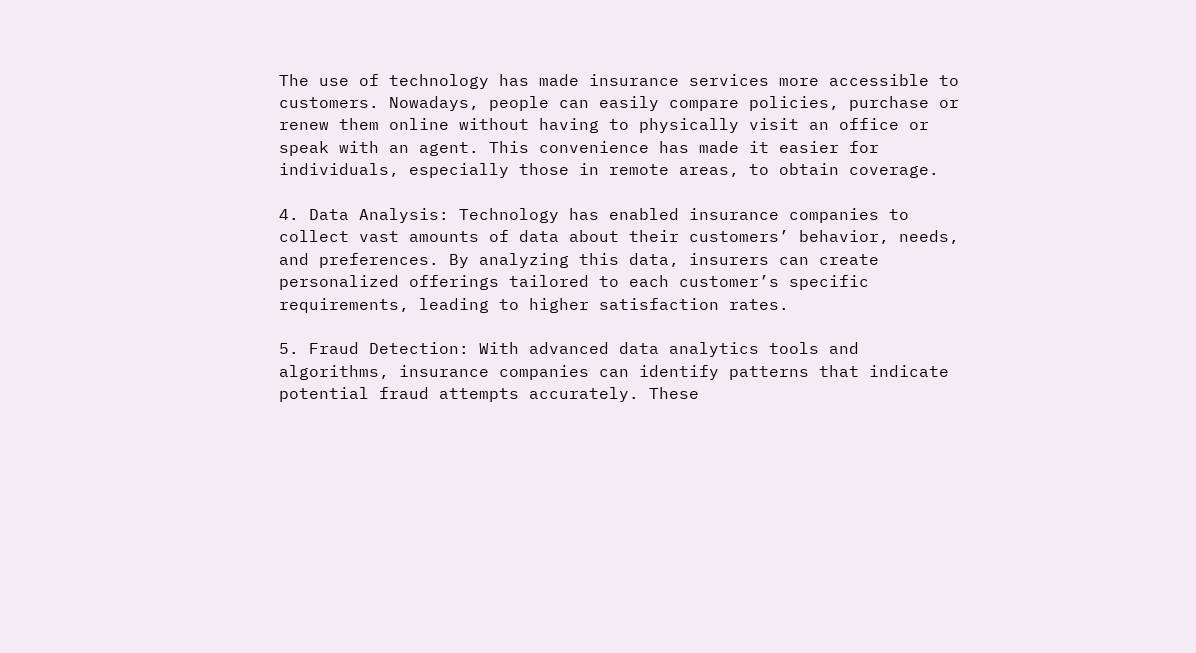The use of technology has made insurance services more accessible to customers. Nowadays, people can easily compare policies, purchase or renew them online without having to physically visit an office or speak with an agent. This convenience has made it easier for individuals, especially those in remote areas, to obtain coverage.

4. Data Analysis: Technology has enabled insurance companies to collect vast amounts of data about their customers’ behavior, needs, and preferences. By analyzing this data, insurers can create personalized offerings tailored to each customer’s specific requirements, leading to higher satisfaction rates.

5. Fraud Detection: With advanced data analytics tools and algorithms, insurance companies can identify patterns that indicate potential fraud attempts accurately. These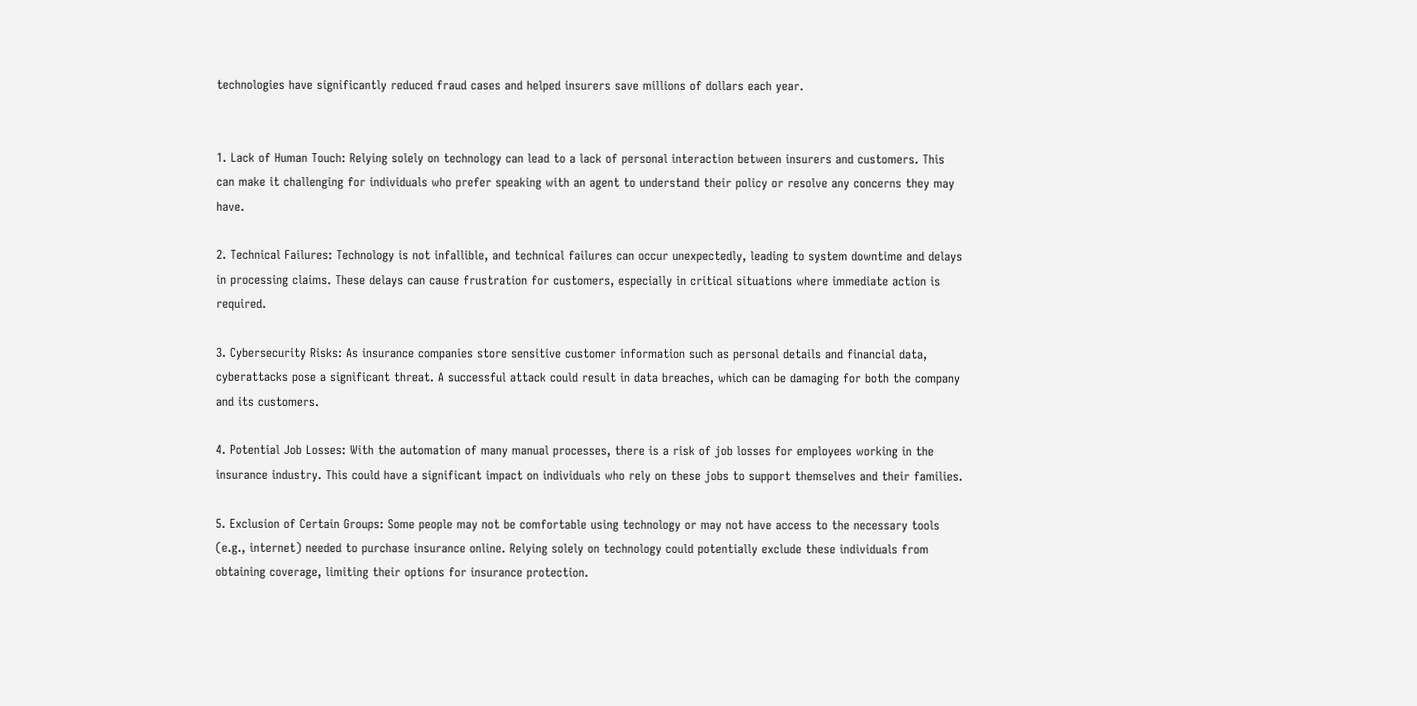technologies have significantly reduced fraud cases and helped insurers save millions of dollars each year.


1. Lack of Human Touch: Relying solely on technology can lead to a lack of personal interaction between insurers and customers. This can make it challenging for individuals who prefer speaking with an agent to understand their policy or resolve any concerns they may have.

2. Technical Failures: Technology is not infallible, and technical failures can occur unexpectedly, leading to system downtime and delays in processing claims. These delays can cause frustration for customers, especially in critical situations where immediate action is required.

3. Cybersecurity Risks: As insurance companies store sensitive customer information such as personal details and financial data, cyberattacks pose a significant threat. A successful attack could result in data breaches, which can be damaging for both the company and its customers.

4. Potential Job Losses: With the automation of many manual processes, there is a risk of job losses for employees working in the insurance industry. This could have a significant impact on individuals who rely on these jobs to support themselves and their families.

5. Exclusion of Certain Groups: Some people may not be comfortable using technology or may not have access to the necessary tools (e.g., internet) needed to purchase insurance online. Relying solely on technology could potentially exclude these individuals from obtaining coverage, limiting their options for insurance protection.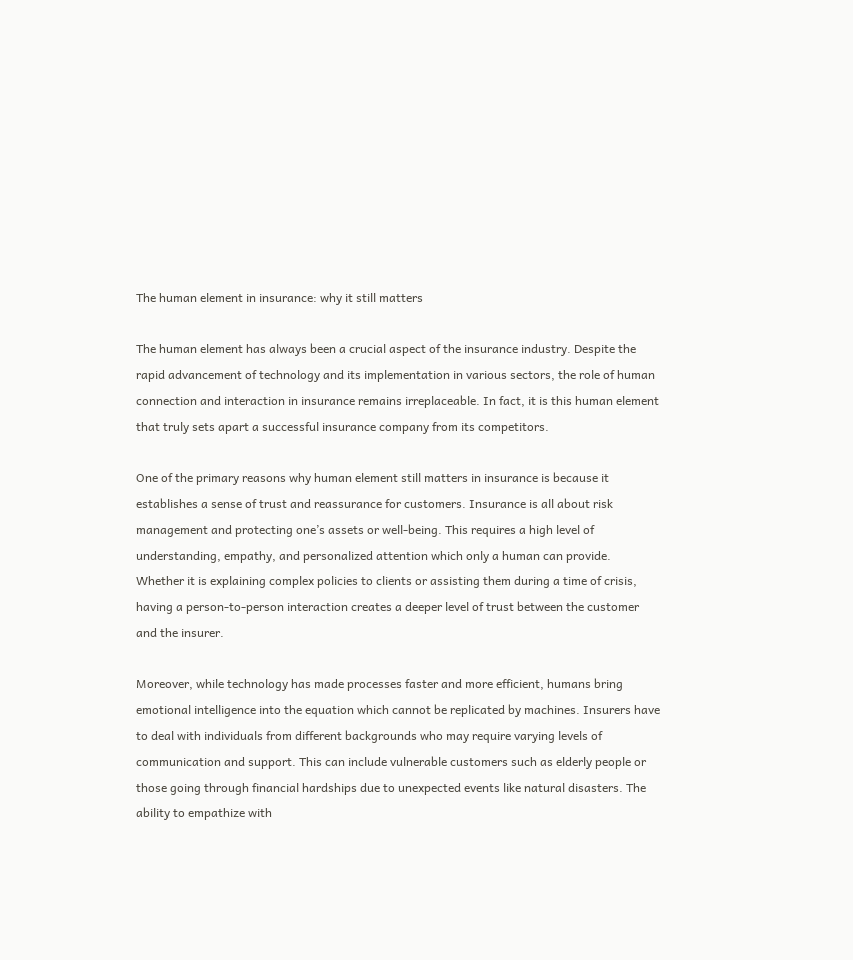The human element in insurance: why it still matters

The human element has always been a crucial aspect of the insurance industry. Despite the rapid advancement of technology and its implementation in various sectors, the role of human connection and interaction in insurance remains irreplaceable. In fact, it is this human element that truly sets apart a successful insurance company from its competitors.

One of the primary reasons why human element still matters in insurance is because it establishes a sense of trust and reassurance for customers. Insurance is all about risk management and protecting one’s assets or well-being. This requires a high level of understanding, empathy, and personalized attention which only a human can provide. Whether it is explaining complex policies to clients or assisting them during a time of crisis, having a person-to-person interaction creates a deeper level of trust between the customer and the insurer.

Moreover, while technology has made processes faster and more efficient, humans bring emotional intelligence into the equation which cannot be replicated by machines. Insurers have to deal with individuals from different backgrounds who may require varying levels of communication and support. This can include vulnerable customers such as elderly people or those going through financial hardships due to unexpected events like natural disasters. The ability to empathize with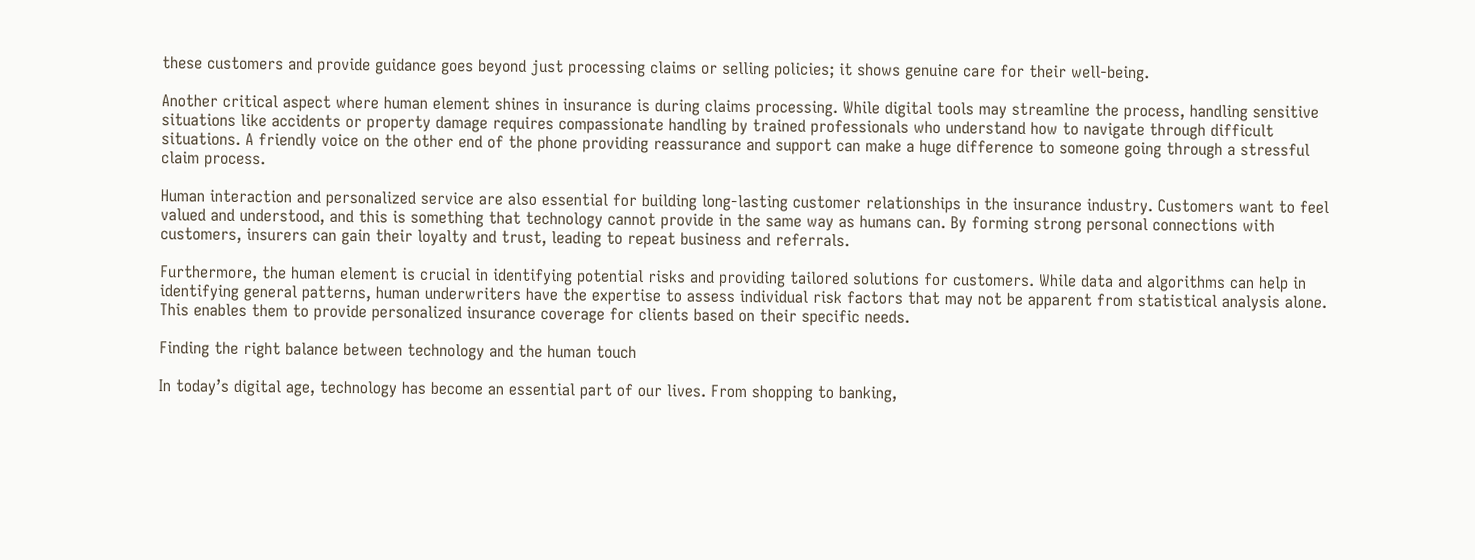these customers and provide guidance goes beyond just processing claims or selling policies; it shows genuine care for their well-being.

Another critical aspect where human element shines in insurance is during claims processing. While digital tools may streamline the process, handling sensitive situations like accidents or property damage requires compassionate handling by trained professionals who understand how to navigate through difficult situations. A friendly voice on the other end of the phone providing reassurance and support can make a huge difference to someone going through a stressful claim process.

Human interaction and personalized service are also essential for building long-lasting customer relationships in the insurance industry. Customers want to feel valued and understood, and this is something that technology cannot provide in the same way as humans can. By forming strong personal connections with customers, insurers can gain their loyalty and trust, leading to repeat business and referrals.

Furthermore, the human element is crucial in identifying potential risks and providing tailored solutions for customers. While data and algorithms can help in identifying general patterns, human underwriters have the expertise to assess individual risk factors that may not be apparent from statistical analysis alone. This enables them to provide personalized insurance coverage for clients based on their specific needs.

Finding the right balance between technology and the human touch

In today’s digital age, technology has become an essential part of our lives. From shopping to banking,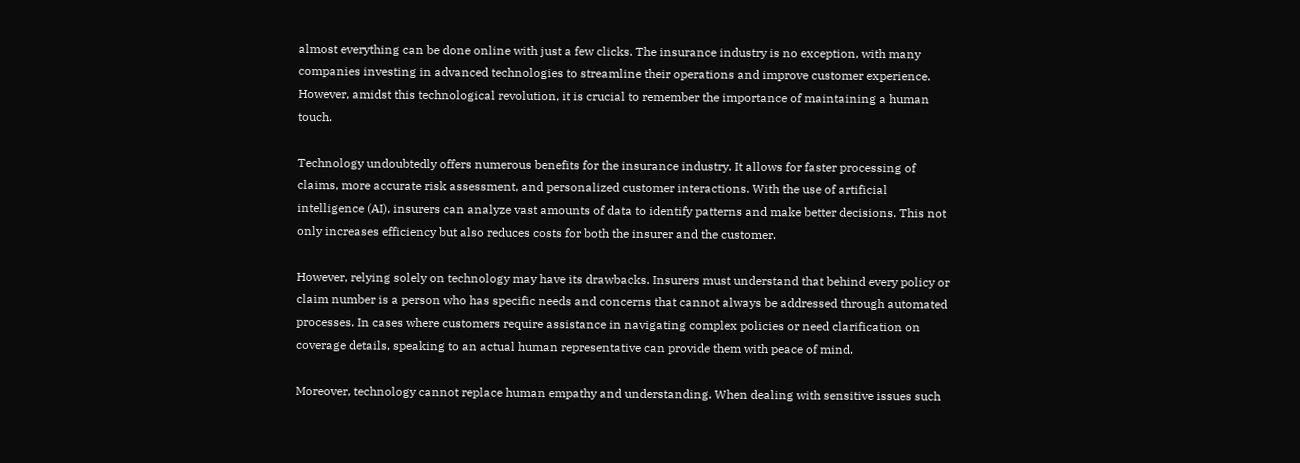almost everything can be done online with just a few clicks. The insurance industry is no exception, with many companies investing in advanced technologies to streamline their operations and improve customer experience. However, amidst this technological revolution, it is crucial to remember the importance of maintaining a human touch.

Technology undoubtedly offers numerous benefits for the insurance industry. It allows for faster processing of claims, more accurate risk assessment, and personalized customer interactions. With the use of artificial intelligence (AI), insurers can analyze vast amounts of data to identify patterns and make better decisions. This not only increases efficiency but also reduces costs for both the insurer and the customer.

However, relying solely on technology may have its drawbacks. Insurers must understand that behind every policy or claim number is a person who has specific needs and concerns that cannot always be addressed through automated processes. In cases where customers require assistance in navigating complex policies or need clarification on coverage details, speaking to an actual human representative can provide them with peace of mind.

Moreover, technology cannot replace human empathy and understanding. When dealing with sensitive issues such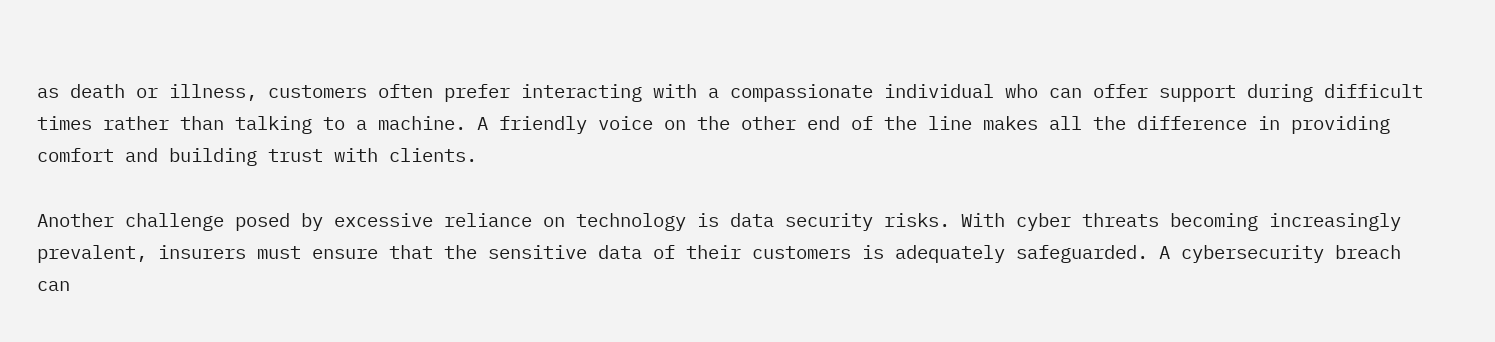as death or illness, customers often prefer interacting with a compassionate individual who can offer support during difficult times rather than talking to a machine. A friendly voice on the other end of the line makes all the difference in providing comfort and building trust with clients.

Another challenge posed by excessive reliance on technology is data security risks. With cyber threats becoming increasingly prevalent, insurers must ensure that the sensitive data of their customers is adequately safeguarded. A cybersecurity breach can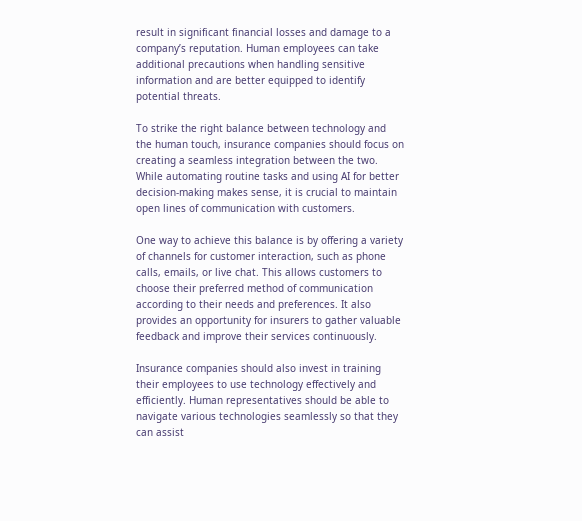result in significant financial losses and damage to a company’s reputation. Human employees can take additional precautions when handling sensitive information and are better equipped to identify potential threats.

To strike the right balance between technology and the human touch, insurance companies should focus on creating a seamless integration between the two. While automating routine tasks and using AI for better decision-making makes sense, it is crucial to maintain open lines of communication with customers.

One way to achieve this balance is by offering a variety of channels for customer interaction, such as phone calls, emails, or live chat. This allows customers to choose their preferred method of communication according to their needs and preferences. It also provides an opportunity for insurers to gather valuable feedback and improve their services continuously.

Insurance companies should also invest in training their employees to use technology effectively and efficiently. Human representatives should be able to navigate various technologies seamlessly so that they can assist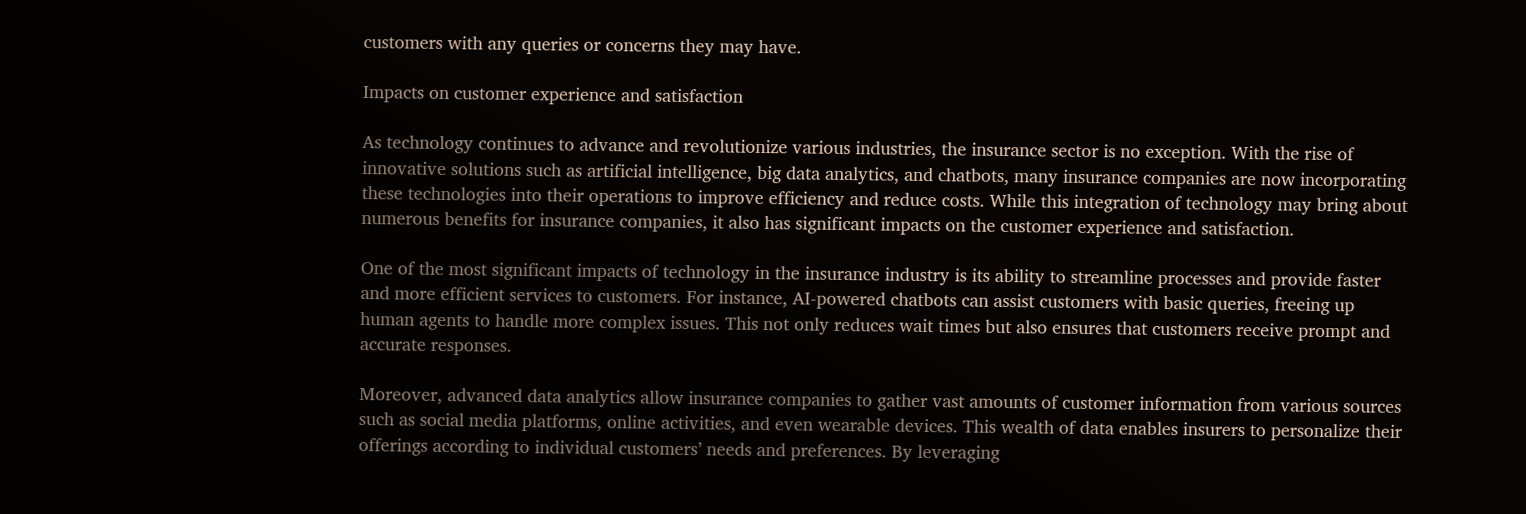customers with any queries or concerns they may have.

Impacts on customer experience and satisfaction

As technology continues to advance and revolutionize various industries, the insurance sector is no exception. With the rise of innovative solutions such as artificial intelligence, big data analytics, and chatbots, many insurance companies are now incorporating these technologies into their operations to improve efficiency and reduce costs. While this integration of technology may bring about numerous benefits for insurance companies, it also has significant impacts on the customer experience and satisfaction.

One of the most significant impacts of technology in the insurance industry is its ability to streamline processes and provide faster and more efficient services to customers. For instance, AI-powered chatbots can assist customers with basic queries, freeing up human agents to handle more complex issues. This not only reduces wait times but also ensures that customers receive prompt and accurate responses.

Moreover, advanced data analytics allow insurance companies to gather vast amounts of customer information from various sources such as social media platforms, online activities, and even wearable devices. This wealth of data enables insurers to personalize their offerings according to individual customers’ needs and preferences. By leveraging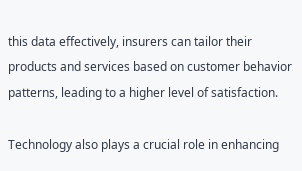this data effectively, insurers can tailor their products and services based on customer behavior patterns, leading to a higher level of satisfaction.

Technology also plays a crucial role in enhancing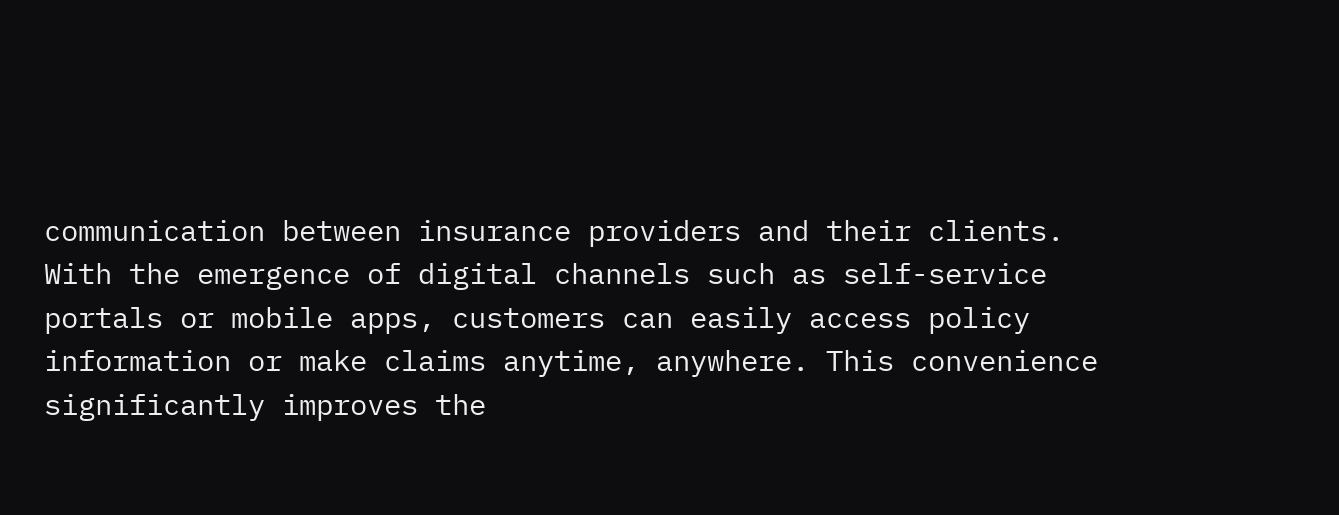communication between insurance providers and their clients. With the emergence of digital channels such as self-service portals or mobile apps, customers can easily access policy information or make claims anytime, anywhere. This convenience significantly improves the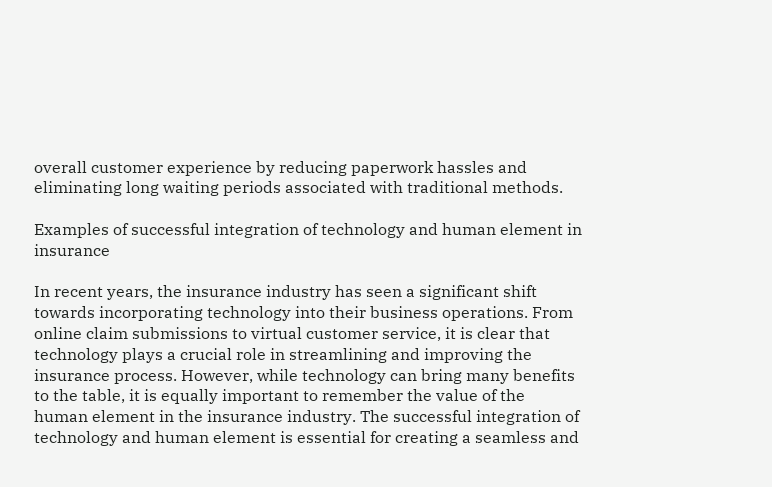overall customer experience by reducing paperwork hassles and eliminating long waiting periods associated with traditional methods.

Examples of successful integration of technology and human element in insurance

In recent years, the insurance industry has seen a significant shift towards incorporating technology into their business operations. From online claim submissions to virtual customer service, it is clear that technology plays a crucial role in streamlining and improving the insurance process. However, while technology can bring many benefits to the table, it is equally important to remember the value of the human element in the insurance industry. The successful integration of technology and human element is essential for creating a seamless and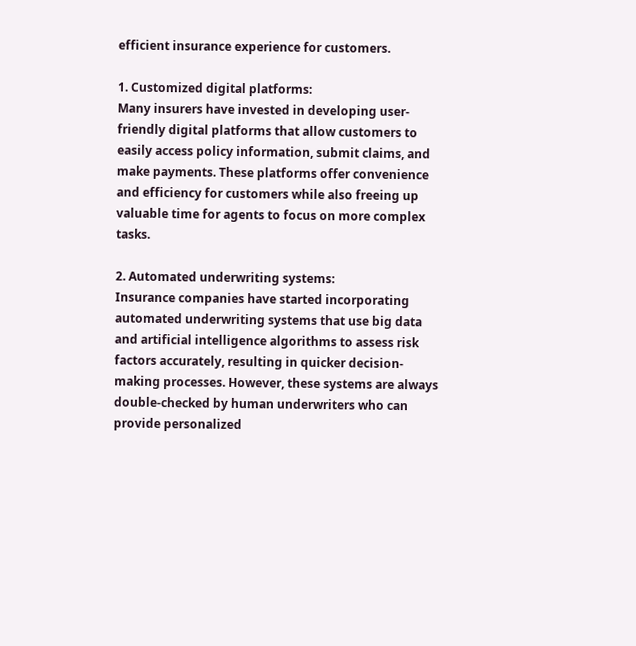efficient insurance experience for customers.

1. Customized digital platforms:
Many insurers have invested in developing user-friendly digital platforms that allow customers to easily access policy information, submit claims, and make payments. These platforms offer convenience and efficiency for customers while also freeing up valuable time for agents to focus on more complex tasks.

2. Automated underwriting systems:
Insurance companies have started incorporating automated underwriting systems that use big data and artificial intelligence algorithms to assess risk factors accurately, resulting in quicker decision-making processes. However, these systems are always double-checked by human underwriters who can provide personalized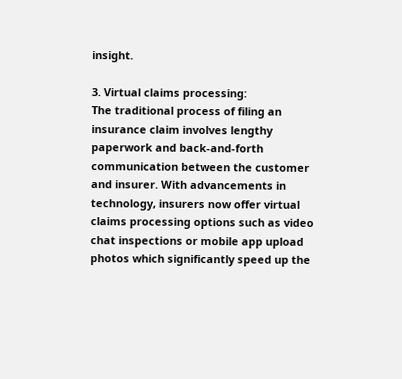insight.

3. Virtual claims processing:
The traditional process of filing an insurance claim involves lengthy paperwork and back-and-forth communication between the customer and insurer. With advancements in technology, insurers now offer virtual claims processing options such as video chat inspections or mobile app upload photos which significantly speed up the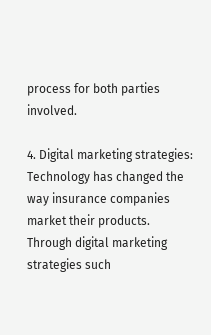process for both parties involved.

4. Digital marketing strategies:
Technology has changed the way insurance companies market their products. Through digital marketing strategies such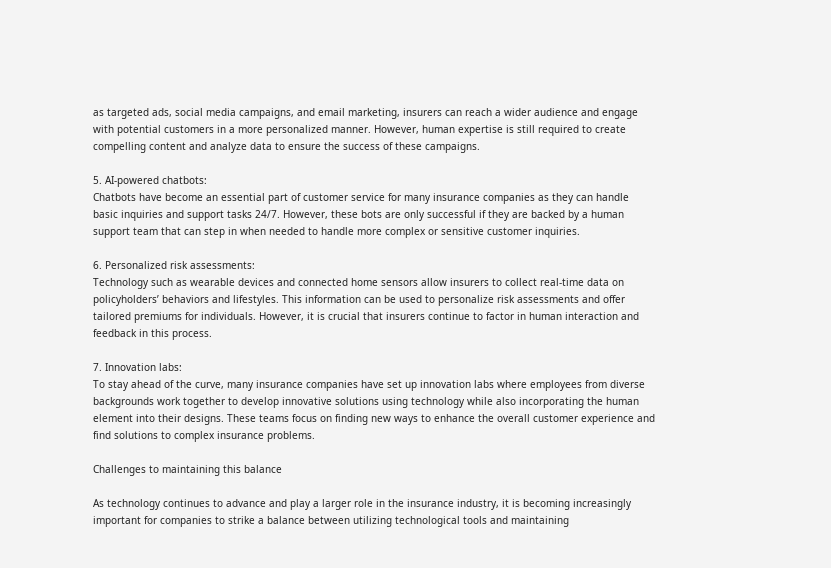as targeted ads, social media campaigns, and email marketing, insurers can reach a wider audience and engage with potential customers in a more personalized manner. However, human expertise is still required to create compelling content and analyze data to ensure the success of these campaigns.

5. AI-powered chatbots:
Chatbots have become an essential part of customer service for many insurance companies as they can handle basic inquiries and support tasks 24/7. However, these bots are only successful if they are backed by a human support team that can step in when needed to handle more complex or sensitive customer inquiries.

6. Personalized risk assessments:
Technology such as wearable devices and connected home sensors allow insurers to collect real-time data on policyholders’ behaviors and lifestyles. This information can be used to personalize risk assessments and offer tailored premiums for individuals. However, it is crucial that insurers continue to factor in human interaction and feedback in this process.

7. Innovation labs:
To stay ahead of the curve, many insurance companies have set up innovation labs where employees from diverse backgrounds work together to develop innovative solutions using technology while also incorporating the human element into their designs. These teams focus on finding new ways to enhance the overall customer experience and find solutions to complex insurance problems.

Challenges to maintaining this balance

As technology continues to advance and play a larger role in the insurance industry, it is becoming increasingly important for companies to strike a balance between utilizing technological tools and maintaining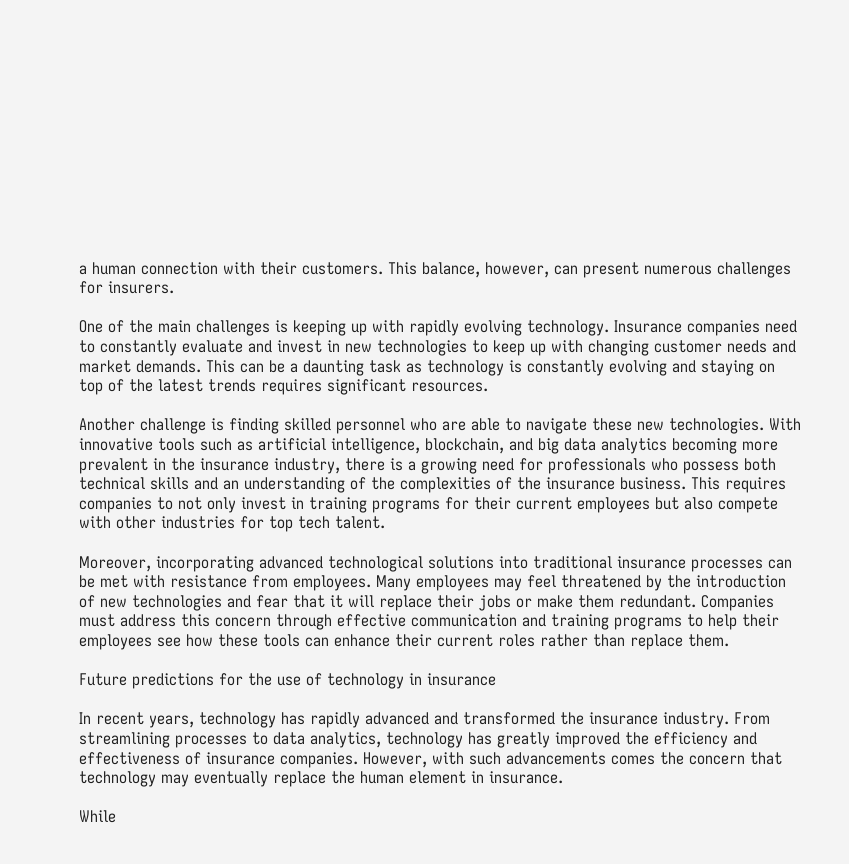a human connection with their customers. This balance, however, can present numerous challenges for insurers.

One of the main challenges is keeping up with rapidly evolving technology. Insurance companies need to constantly evaluate and invest in new technologies to keep up with changing customer needs and market demands. This can be a daunting task as technology is constantly evolving and staying on top of the latest trends requires significant resources.

Another challenge is finding skilled personnel who are able to navigate these new technologies. With innovative tools such as artificial intelligence, blockchain, and big data analytics becoming more prevalent in the insurance industry, there is a growing need for professionals who possess both technical skills and an understanding of the complexities of the insurance business. This requires companies to not only invest in training programs for their current employees but also compete with other industries for top tech talent.

Moreover, incorporating advanced technological solutions into traditional insurance processes can be met with resistance from employees. Many employees may feel threatened by the introduction of new technologies and fear that it will replace their jobs or make them redundant. Companies must address this concern through effective communication and training programs to help their employees see how these tools can enhance their current roles rather than replace them.

Future predictions for the use of technology in insurance

In recent years, technology has rapidly advanced and transformed the insurance industry. From streamlining processes to data analytics, technology has greatly improved the efficiency and effectiveness of insurance companies. However, with such advancements comes the concern that technology may eventually replace the human element in insurance.

While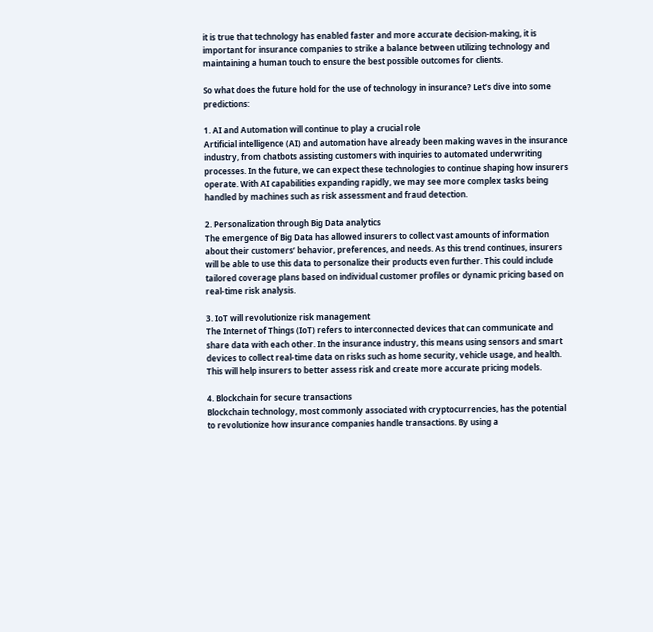it is true that technology has enabled faster and more accurate decision-making, it is important for insurance companies to strike a balance between utilizing technology and maintaining a human touch to ensure the best possible outcomes for clients.

So what does the future hold for the use of technology in insurance? Let’s dive into some predictions:

1. AI and Automation will continue to play a crucial role
Artificial intelligence (AI) and automation have already been making waves in the insurance industry, from chatbots assisting customers with inquiries to automated underwriting processes. In the future, we can expect these technologies to continue shaping how insurers operate. With AI capabilities expanding rapidly, we may see more complex tasks being handled by machines such as risk assessment and fraud detection.

2. Personalization through Big Data analytics
The emergence of Big Data has allowed insurers to collect vast amounts of information about their customers’ behavior, preferences, and needs. As this trend continues, insurers will be able to use this data to personalize their products even further. This could include tailored coverage plans based on individual customer profiles or dynamic pricing based on real-time risk analysis.

3. IoT will revolutionize risk management
The Internet of Things (IoT) refers to interconnected devices that can communicate and share data with each other. In the insurance industry, this means using sensors and smart devices to collect real-time data on risks such as home security, vehicle usage, and health. This will help insurers to better assess risk and create more accurate pricing models.

4. Blockchain for secure transactions
Blockchain technology, most commonly associated with cryptocurrencies, has the potential to revolutionize how insurance companies handle transactions. By using a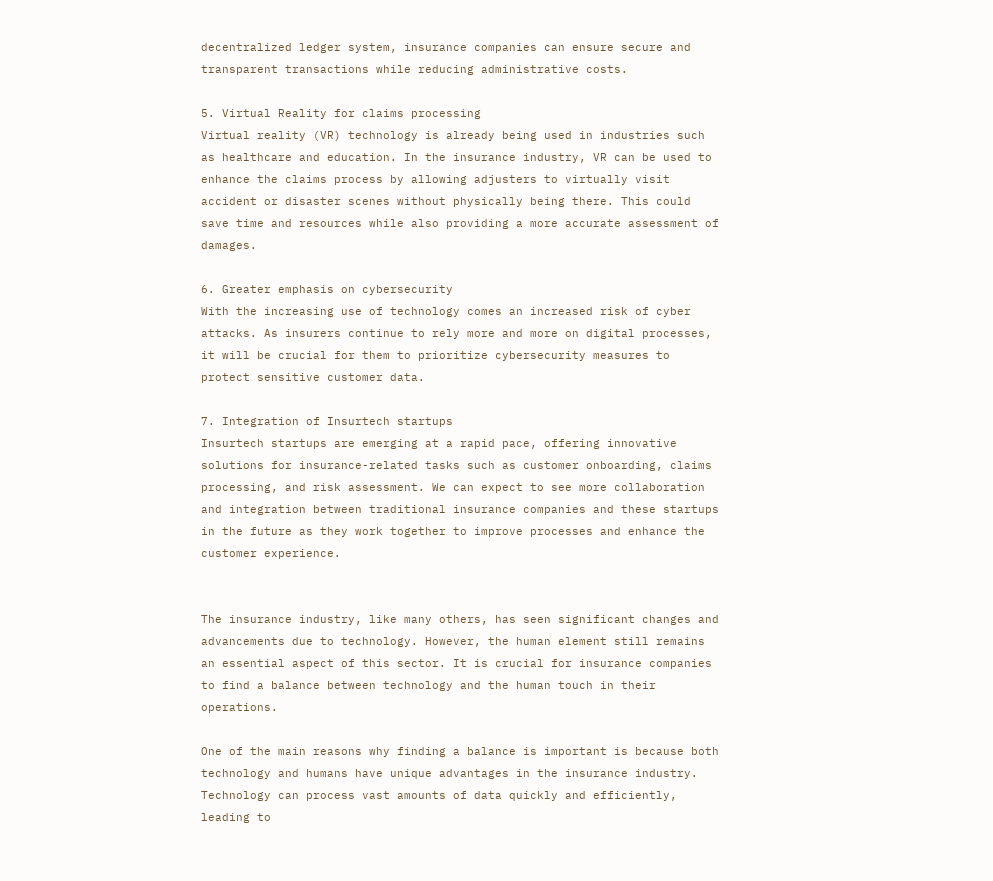decentralized ledger system, insurance companies can ensure secure and transparent transactions while reducing administrative costs.

5. Virtual Reality for claims processing
Virtual reality (VR) technology is already being used in industries such as healthcare and education. In the insurance industry, VR can be used to enhance the claims process by allowing adjusters to virtually visit accident or disaster scenes without physically being there. This could save time and resources while also providing a more accurate assessment of damages.

6. Greater emphasis on cybersecurity
With the increasing use of technology comes an increased risk of cyber attacks. As insurers continue to rely more and more on digital processes, it will be crucial for them to prioritize cybersecurity measures to protect sensitive customer data.

7. Integration of Insurtech startups
Insurtech startups are emerging at a rapid pace, offering innovative solutions for insurance-related tasks such as customer onboarding, claims processing, and risk assessment. We can expect to see more collaboration and integration between traditional insurance companies and these startups in the future as they work together to improve processes and enhance the customer experience.


The insurance industry, like many others, has seen significant changes and advancements due to technology. However, the human element still remains an essential aspect of this sector. It is crucial for insurance companies to find a balance between technology and the human touch in their operations.

One of the main reasons why finding a balance is important is because both technology and humans have unique advantages in the insurance industry. Technology can process vast amounts of data quickly and efficiently, leading to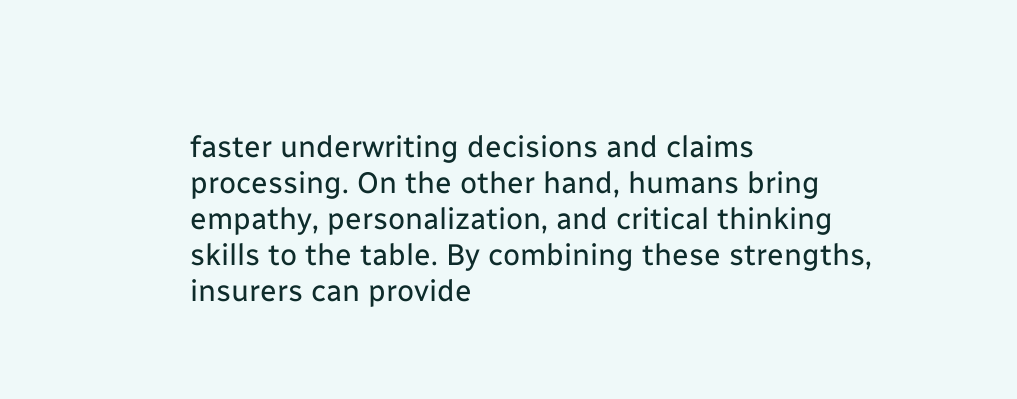faster underwriting decisions and claims processing. On the other hand, humans bring empathy, personalization, and critical thinking skills to the table. By combining these strengths, insurers can provide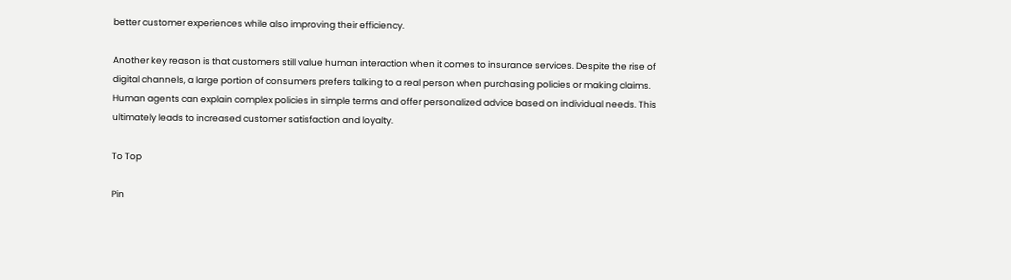better customer experiences while also improving their efficiency.

Another key reason is that customers still value human interaction when it comes to insurance services. Despite the rise of digital channels, a large portion of consumers prefers talking to a real person when purchasing policies or making claims. Human agents can explain complex policies in simple terms and offer personalized advice based on individual needs. This ultimately leads to increased customer satisfaction and loyalty.

To Top

Pin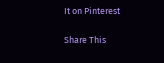It on Pinterest

Share This